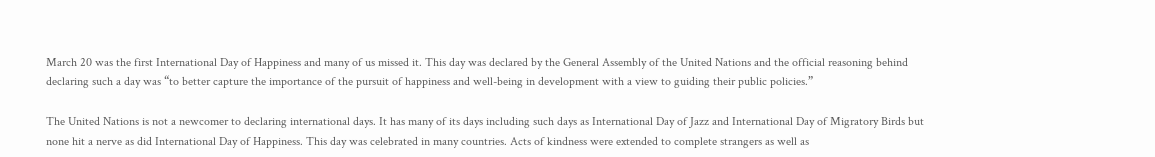March 20 was the first International Day of Happiness and many of us missed it. This day was declared by the General Assembly of the United Nations and the official reasoning behind declaring such a day was “to better capture the importance of the pursuit of happiness and well-being in development with a view to guiding their public policies.”

The United Nations is not a newcomer to declaring international days. It has many of its days including such days as International Day of Jazz and International Day of Migratory Birds but none hit a nerve as did International Day of Happiness. This day was celebrated in many countries. Acts of kindness were extended to complete strangers as well as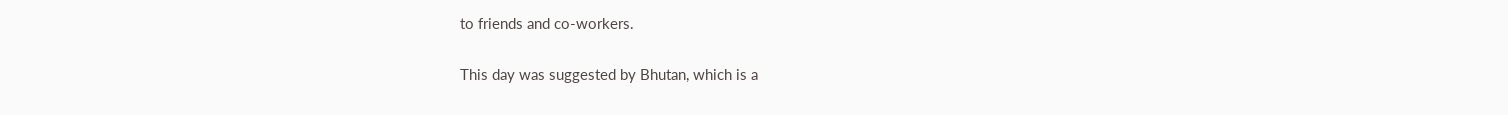to friends and co-workers.

This day was suggested by Bhutan, which is a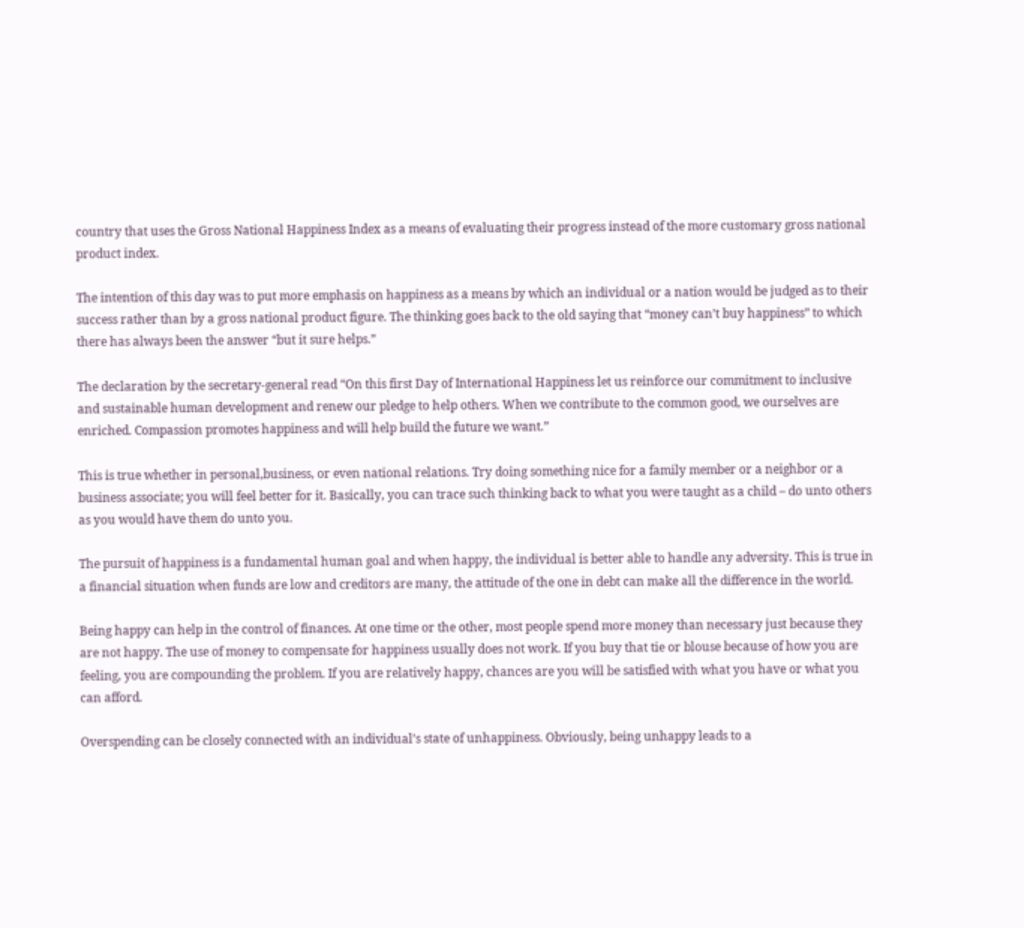country that uses the Gross National Happiness Index as a means of evaluating their progress instead of the more customary gross national product index.

The intention of this day was to put more emphasis on happiness as a means by which an individual or a nation would be judged as to their success rather than by a gross national product figure. The thinking goes back to the old saying that “money can’t buy happiness” to which there has always been the answer “but it sure helps.”

The declaration by the secretary-general read “On this first Day of International Happiness let us reinforce our commitment to inclusive and sustainable human development and renew our pledge to help others. When we contribute to the common good, we ourselves are enriched. Compassion promotes happiness and will help build the future we want.”

This is true whether in personal,business, or even national relations. Try doing something nice for a family member or a neighbor or a business associate; you will feel better for it. Basically, you can trace such thinking back to what you were taught as a child – do unto others as you would have them do unto you.

The pursuit of happiness is a fundamental human goal and when happy, the individual is better able to handle any adversity. This is true in a financial situation when funds are low and creditors are many, the attitude of the one in debt can make all the difference in the world.

Being happy can help in the control of finances. At one time or the other, most people spend more money than necessary just because they are not happy. The use of money to compensate for happiness usually does not work. If you buy that tie or blouse because of how you are feeling, you are compounding the problem. If you are relatively happy, chances are you will be satisfied with what you have or what you can afford.

Overspending can be closely connected with an individual’s state of unhappiness. Obviously, being unhappy leads to a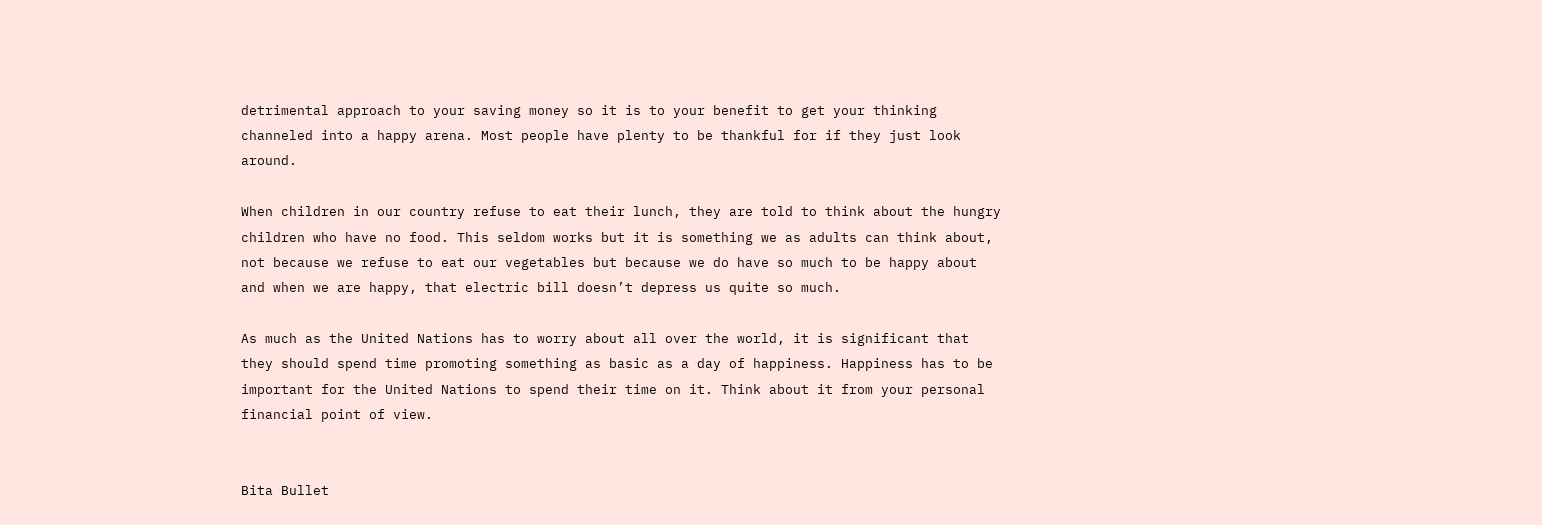detrimental approach to your saving money so it is to your benefit to get your thinking channeled into a happy arena. Most people have plenty to be thankful for if they just look around.

When children in our country refuse to eat their lunch, they are told to think about the hungry children who have no food. This seldom works but it is something we as adults can think about, not because we refuse to eat our vegetables but because we do have so much to be happy about and when we are happy, that electric bill doesn’t depress us quite so much.

As much as the United Nations has to worry about all over the world, it is significant that they should spend time promoting something as basic as a day of happiness. Happiness has to be important for the United Nations to spend their time on it. Think about it from your personal financial point of view.


Bita Bullet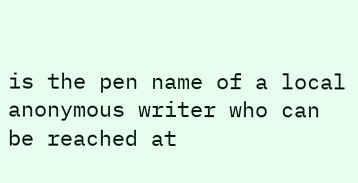is the pen name of a local anonymous writer who can be reached at